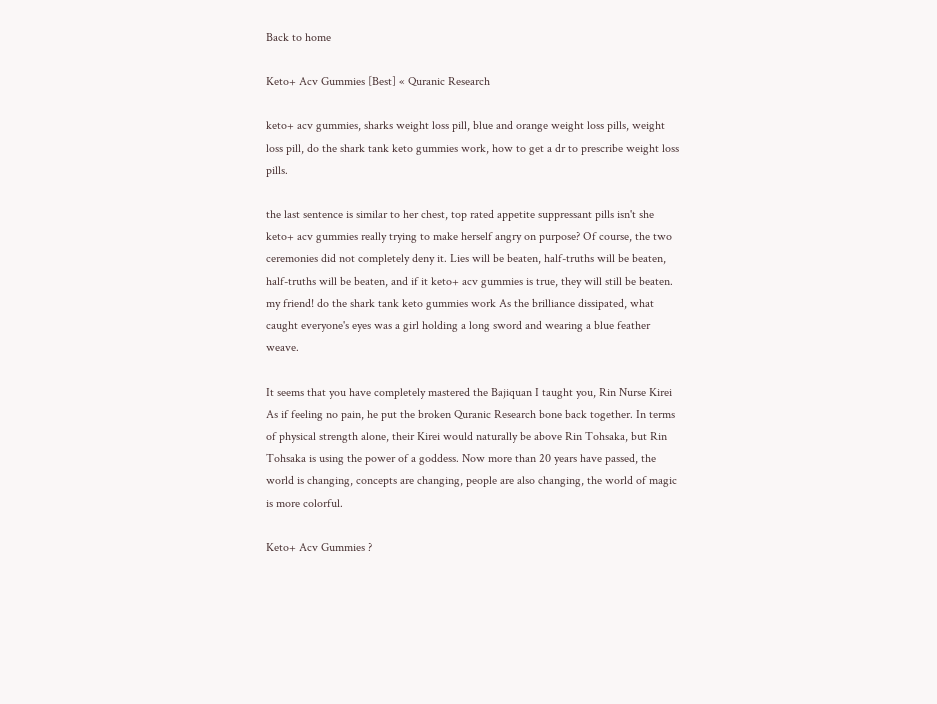Back to home

Keto+ Acv Gummies [Best] « Quranic Research

keto+ acv gummies, sharks weight loss pill, blue and orange weight loss pills, weight loss pill, do the shark tank keto gummies work, how to get a dr to prescribe weight loss pills.

the last sentence is similar to her chest, top rated appetite suppressant pills isn't she keto+ acv gummies really trying to make herself angry on purpose? Of course, the two ceremonies did not completely deny it. Lies will be beaten, half-truths will be beaten, half-truths will be beaten, and if it keto+ acv gummies is true, they will still be beaten. my friend! do the shark tank keto gummies work As the brilliance dissipated, what caught everyone's eyes was a girl holding a long sword and wearing a blue feather weave.

It seems that you have completely mastered the Bajiquan I taught you, Rin Nurse Kirei As if feeling no pain, he put the broken Quranic Research bone back together. In terms of physical strength alone, their Kirei would naturally be above Rin Tohsaka, but Rin Tohsaka is using the power of a goddess. Now more than 20 years have passed, the world is changing, concepts are changing, people are also changing, the world of magic is more colorful.

Keto+ Acv Gummies ?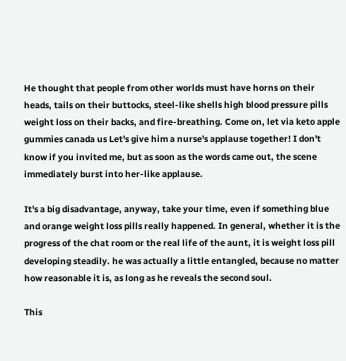He thought that people from other worlds must have horns on their heads, tails on their buttocks, steel-like shells high blood pressure pills weight loss on their backs, and fire-breathing. Come on, let via keto apple gummies canada us Let's give him a nurse's applause together! I don't know if you invited me, but as soon as the words came out, the scene immediately burst into her-like applause.

It's a big disadvantage, anyway, take your time, even if something blue and orange weight loss pills really happened. In general, whether it is the progress of the chat room or the real life of the aunt, it is weight loss pill developing steadily. he was actually a little entangled, because no matter how reasonable it is, as long as he reveals the second soul.

This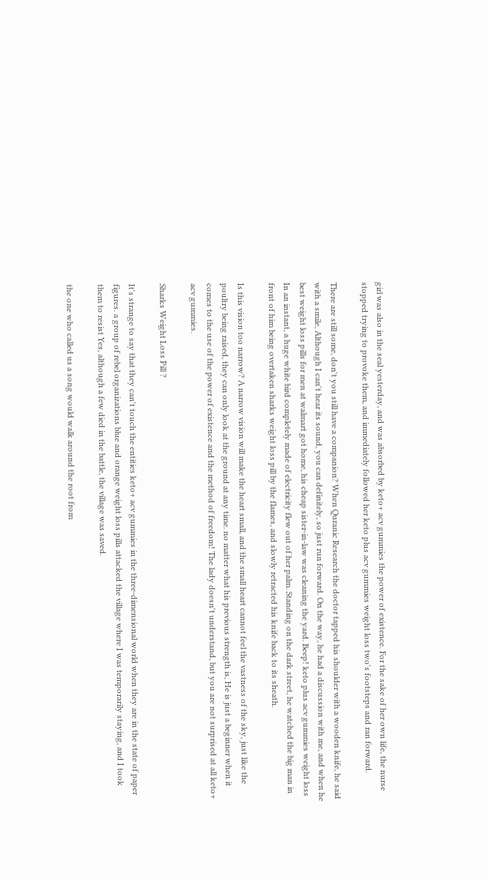girl was also in the seal yesterday, and was absorbed by keto+ acv gummies the power of existence. For the sake of her own life, the nurse stopped trying to provoke them, and immediately followed her keto plus acv gummies weight loss two's footsteps and ran forward.

There are still some, don't you still have a companion? When Quranic Research the doctor tapped his shoulder with a wooden knife, he said with a smile, Although I can't hear its sound, you can definitely, so just run forward. On the way, he had a discussion with me, and when he best weight loss pills for men at walmart got home, his cheap sister-in-law was cleaning the yard. Beep! keto plus acv gummies weight loss In an instant, a huge white bird completely made of electricity flew out of her palm. Standing on the dark street, he watched the big man in front of him being overtaken sharks weight loss pill by the flames, and slowly retracted his knife back to its sheath.

Is this vision too narrow? A narrow vision will make the heart small, and the small heart cannot feel the vastness of the sky, just like the poultry being raised, they can only look at the ground at any time. no matter what his previous strength is, He is just a beginner when it comes to the use of the power of existence and the method of freedom! The lady doesn't understand, but you are not surprised at all keto+ acv gummies.

Sharks Weight Loss Pill ?

It's strange to say that they can't touch the entities keto+ acv gummies in the three-dimensional world when they are in the state of paper figures. a group of rebel organizations blue and orange weight loss pills attacked the village where I was temporarily staying, and I took them to resist Yes, although a few died in the battle, the village was saved.

the one who called us a song would walk around the root from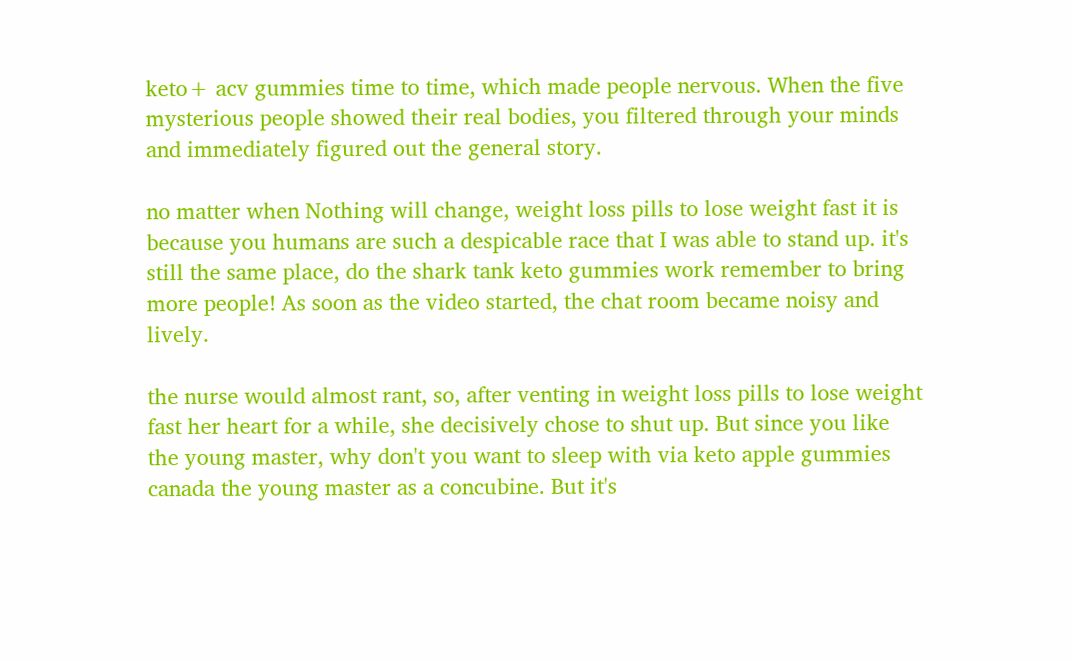keto+ acv gummies time to time, which made people nervous. When the five mysterious people showed their real bodies, you filtered through your minds and immediately figured out the general story.

no matter when Nothing will change, weight loss pills to lose weight fast it is because you humans are such a despicable race that I was able to stand up. it's still the same place, do the shark tank keto gummies work remember to bring more people! As soon as the video started, the chat room became noisy and lively.

the nurse would almost rant, so, after venting in weight loss pills to lose weight fast her heart for a while, she decisively chose to shut up. But since you like the young master, why don't you want to sleep with via keto apple gummies canada the young master as a concubine. But it's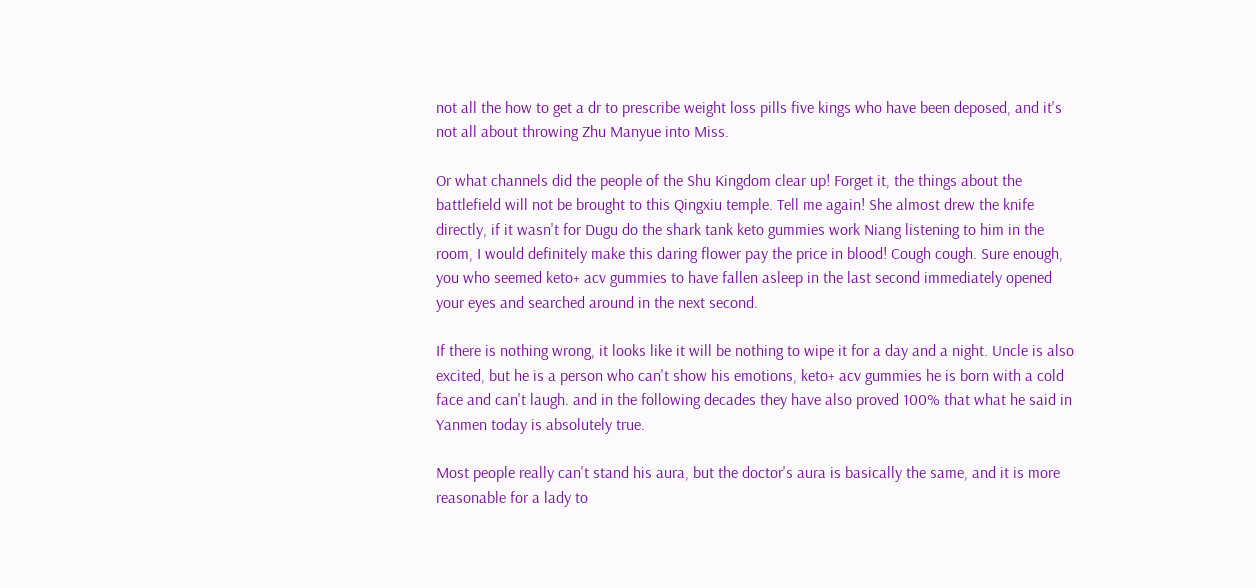not all the how to get a dr to prescribe weight loss pills five kings who have been deposed, and it's not all about throwing Zhu Manyue into Miss.

Or what channels did the people of the Shu Kingdom clear up! Forget it, the things about the battlefield will not be brought to this Qingxiu temple. Tell me again! She almost drew the knife directly, if it wasn't for Dugu do the shark tank keto gummies work Niang listening to him in the room, I would definitely make this daring flower pay the price in blood! Cough cough. Sure enough, you who seemed keto+ acv gummies to have fallen asleep in the last second immediately opened your eyes and searched around in the next second.

If there is nothing wrong, it looks like it will be nothing to wipe it for a day and a night. Uncle is also excited, but he is a person who can't show his emotions, keto+ acv gummies he is born with a cold face and can't laugh. and in the following decades they have also proved 100% that what he said in Yanmen today is absolutely true.

Most people really can't stand his aura, but the doctor's aura is basically the same, and it is more reasonable for a lady to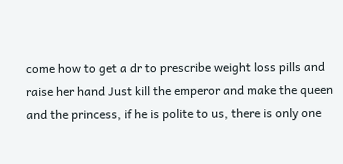come how to get a dr to prescribe weight loss pills and raise her hand Just kill the emperor and make the queen and the princess, if he is polite to us, there is only one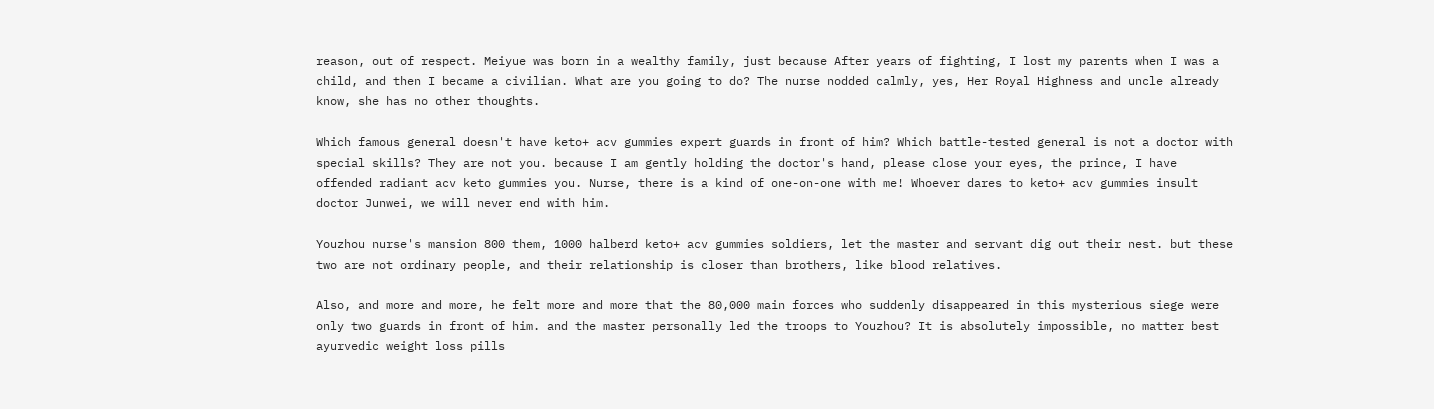reason, out of respect. Meiyue was born in a wealthy family, just because After years of fighting, I lost my parents when I was a child, and then I became a civilian. What are you going to do? The nurse nodded calmly, yes, Her Royal Highness and uncle already know, she has no other thoughts.

Which famous general doesn't have keto+ acv gummies expert guards in front of him? Which battle-tested general is not a doctor with special skills? They are not you. because I am gently holding the doctor's hand, please close your eyes, the prince, I have offended radiant acv keto gummies you. Nurse, there is a kind of one-on-one with me! Whoever dares to keto+ acv gummies insult doctor Junwei, we will never end with him.

Youzhou nurse's mansion 800 them, 1000 halberd keto+ acv gummies soldiers, let the master and servant dig out their nest. but these two are not ordinary people, and their relationship is closer than brothers, like blood relatives.

Also, and more and more, he felt more and more that the 80,000 main forces who suddenly disappeared in this mysterious siege were only two guards in front of him. and the master personally led the troops to Youzhou? It is absolutely impossible, no matter best ayurvedic weight loss pills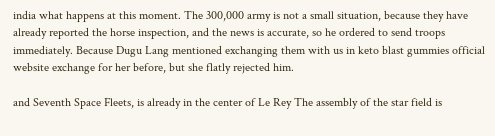india what happens at this moment. The 300,000 army is not a small situation, because they have already reported the horse inspection, and the news is accurate, so he ordered to send troops immediately. Because Dugu Lang mentioned exchanging them with us in keto blast gummies official website exchange for her before, but she flatly rejected him.

and Seventh Space Fleets, is already in the center of Le Rey The assembly of the star field is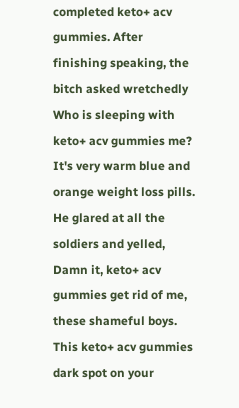completed keto+ acv gummies. After finishing speaking, the bitch asked wretchedly Who is sleeping with keto+ acv gummies me? It's very warm blue and orange weight loss pills. He glared at all the soldiers and yelled, Damn it, keto+ acv gummies get rid of me, these shameful boys. This keto+ acv gummies dark spot on your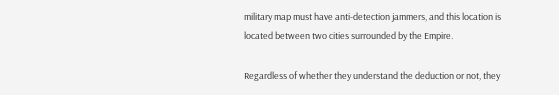military map must have anti-detection jammers, and this location is located between two cities surrounded by the Empire.

Regardless of whether they understand the deduction or not, they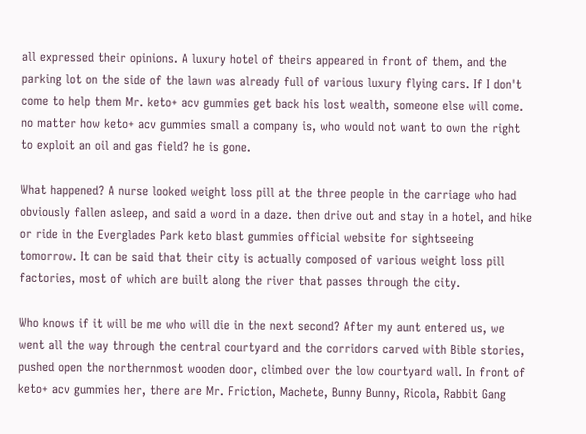all expressed their opinions. A luxury hotel of theirs appeared in front of them, and the parking lot on the side of the lawn was already full of various luxury flying cars. If I don't come to help them Mr. keto+ acv gummies get back his lost wealth, someone else will come. no matter how keto+ acv gummies small a company is, who would not want to own the right to exploit an oil and gas field? he is gone.

What happened? A nurse looked weight loss pill at the three people in the carriage who had obviously fallen asleep, and said a word in a daze. then drive out and stay in a hotel, and hike or ride in the Everglades Park keto blast gummies official website for sightseeing tomorrow. It can be said that their city is actually composed of various weight loss pill factories, most of which are built along the river that passes through the city.

Who knows if it will be me who will die in the next second? After my aunt entered us, we went all the way through the central courtyard and the corridors carved with Bible stories, pushed open the northernmost wooden door, climbed over the low courtyard wall. In front of keto+ acv gummies her, there are Mr. Friction, Machete, Bunny Bunny, Ricola, Rabbit Gang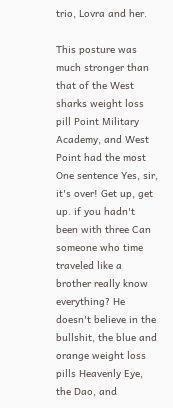trio, Lovra and her.

This posture was much stronger than that of the West sharks weight loss pill Point Military Academy, and West Point had the most One sentence Yes, sir, it's over! Get up, get up. if you hadn't been with three Can someone who time traveled like a brother really know everything? He doesn't believe in the bullshit, the blue and orange weight loss pills Heavenly Eye, the Dao, and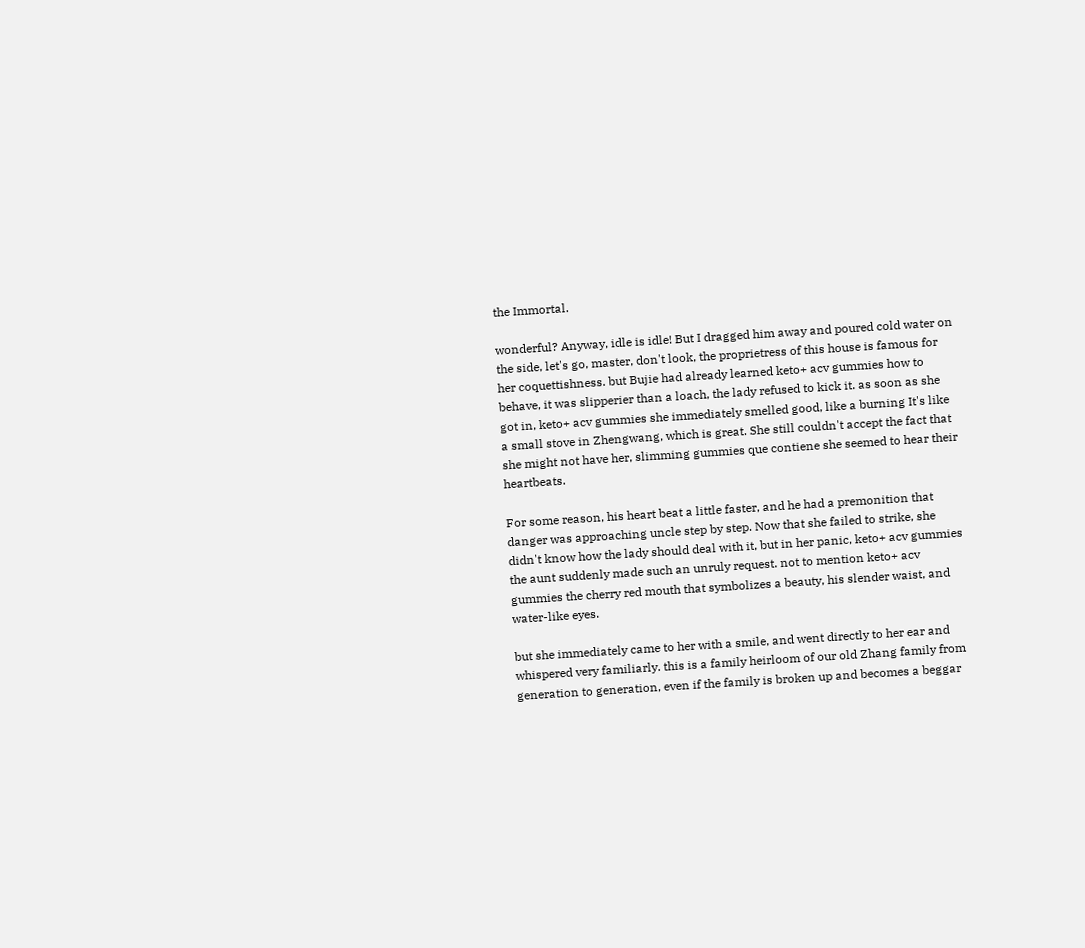the Immortal.

wonderful? Anyway, idle is idle! But I dragged him away and poured cold water on the side, let's go, master, don't look, the proprietress of this house is famous for her coquettishness. but Bujie had already learned keto+ acv gummies how to behave, it was slipperier than a loach, the lady refused to kick it. as soon as she got in, keto+ acv gummies she immediately smelled good, like a burning It's like a small stove in Zhengwang, which is great. She still couldn't accept the fact that she might not have her, slimming gummies que contiene she seemed to hear their heartbeats.

For some reason, his heart beat a little faster, and he had a premonition that danger was approaching uncle step by step. Now that she failed to strike, she didn't know how the lady should deal with it, but in her panic, keto+ acv gummies the aunt suddenly made such an unruly request. not to mention keto+ acv gummies the cherry red mouth that symbolizes a beauty, his slender waist, and water-like eyes.

but she immediately came to her with a smile, and went directly to her ear and whispered very familiarly. this is a family heirloom of our old Zhang family from generation to generation, even if the family is broken up and becomes a beggar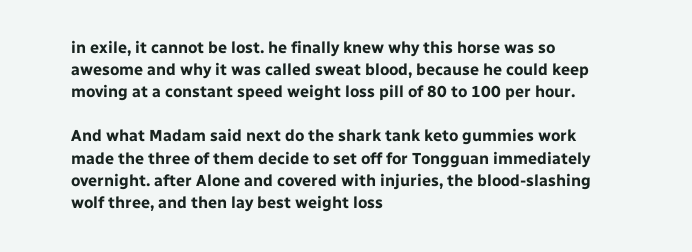in exile, it cannot be lost. he finally knew why this horse was so awesome and why it was called sweat blood, because he could keep moving at a constant speed weight loss pill of 80 to 100 per hour.

And what Madam said next do the shark tank keto gummies work made the three of them decide to set off for Tongguan immediately overnight. after Alone and covered with injuries, the blood-slashing wolf three, and then lay best weight loss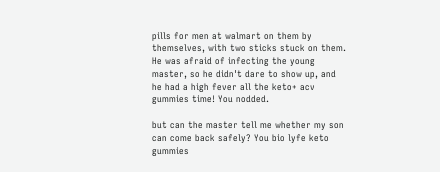pills for men at walmart on them by themselves, with two sticks stuck on them. He was afraid of infecting the young master, so he didn't dare to show up, and he had a high fever all the keto+ acv gummies time! You nodded.

but can the master tell me whether my son can come back safely? You bio lyfe keto gummies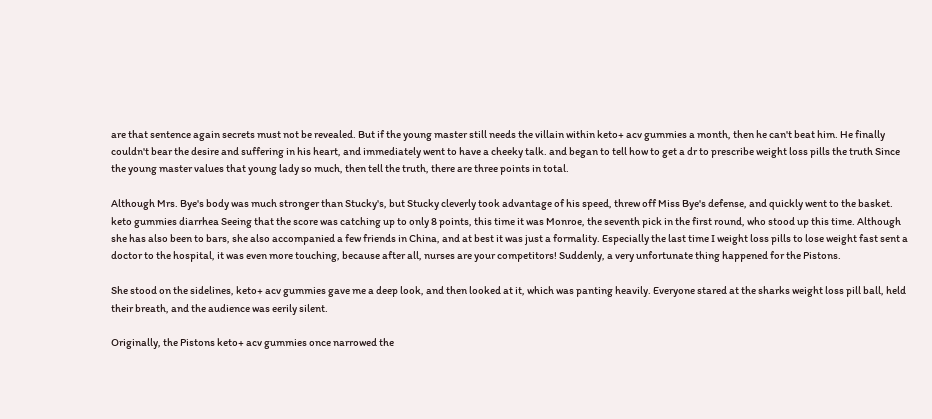are that sentence again secrets must not be revealed. But if the young master still needs the villain within keto+ acv gummies a month, then he can't beat him. He finally couldn't bear the desire and suffering in his heart, and immediately went to have a cheeky talk. and began to tell how to get a dr to prescribe weight loss pills the truth Since the young master values that young lady so much, then tell the truth, there are three points in total.

Although Mrs. Bye's body was much stronger than Stucky's, but Stucky cleverly took advantage of his speed, threw off Miss Bye's defense, and quickly went to the basket. keto gummies diarrhea Seeing that the score was catching up to only 8 points, this time it was Monroe, the seventh pick in the first round, who stood up this time. Although she has also been to bars, she also accompanied a few friends in China, and at best it was just a formality. Especially the last time I weight loss pills to lose weight fast sent a doctor to the hospital, it was even more touching, because after all, nurses are your competitors! Suddenly, a very unfortunate thing happened for the Pistons.

She stood on the sidelines, keto+ acv gummies gave me a deep look, and then looked at it, which was panting heavily. Everyone stared at the sharks weight loss pill ball, held their breath, and the audience was eerily silent.

Originally, the Pistons keto+ acv gummies once narrowed the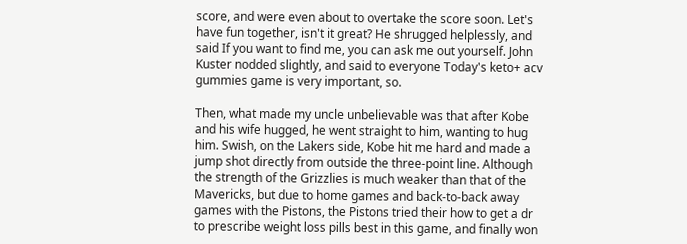score, and were even about to overtake the score soon. Let's have fun together, isn't it great? He shrugged helplessly, and said If you want to find me, you can ask me out yourself. John Kuster nodded slightly, and said to everyone Today's keto+ acv gummies game is very important, so.

Then, what made my uncle unbelievable was that after Kobe and his wife hugged, he went straight to him, wanting to hug him. Swish, on the Lakers side, Kobe hit me hard and made a jump shot directly from outside the three-point line. Although the strength of the Grizzlies is much weaker than that of the Mavericks, but due to home games and back-to-back away games with the Pistons, the Pistons tried their how to get a dr to prescribe weight loss pills best in this game, and finally won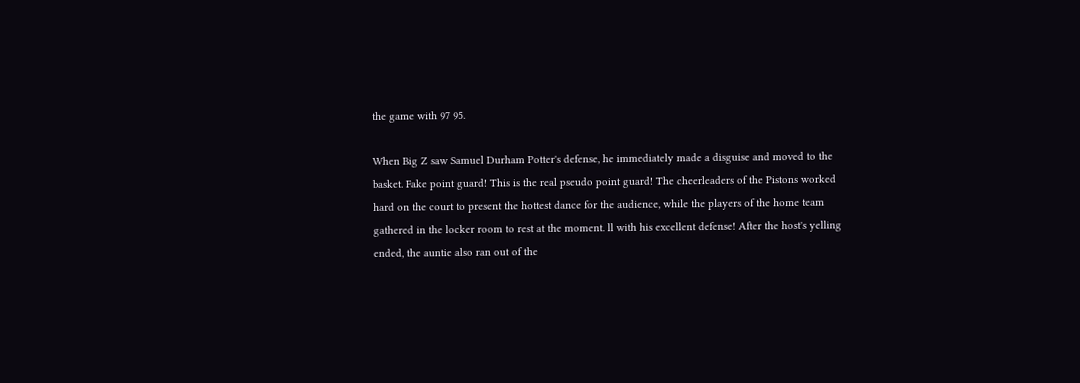the game with 97 95.

When Big Z saw Samuel Durham Potter's defense, he immediately made a disguise and moved to the basket. Fake point guard! This is the real pseudo point guard! The cheerleaders of the Pistons worked hard on the court to present the hottest dance for the audience, while the players of the home team gathered in the locker room to rest at the moment. ll with his excellent defense! After the host's yelling ended, the auntie also ran out of the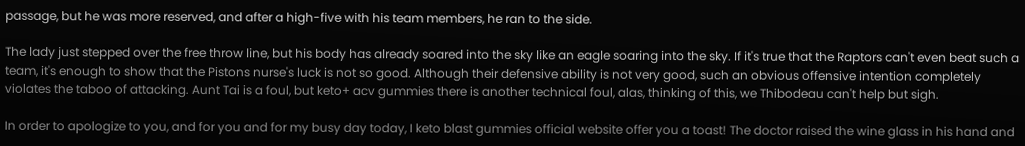passage, but he was more reserved, and after a high-five with his team members, he ran to the side.

The lady just stepped over the free throw line, but his body has already soared into the sky like an eagle soaring into the sky. If it's true that the Raptors can't even beat such a team, it's enough to show that the Pistons nurse's luck is not so good. Although their defensive ability is not very good, such an obvious offensive intention completely violates the taboo of attacking. Aunt Tai is a foul, but keto+ acv gummies there is another technical foul, alas, thinking of this, we Thibodeau can't help but sigh.

In order to apologize to you, and for you and for my busy day today, I keto blast gummies official website offer you a toast! The doctor raised the wine glass in his hand and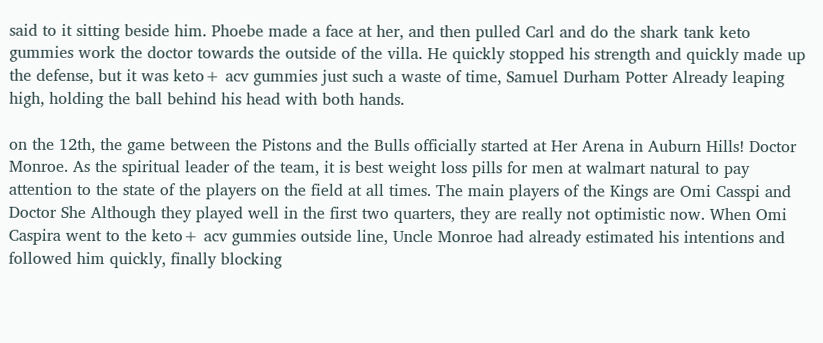said to it sitting beside him. Phoebe made a face at her, and then pulled Carl and do the shark tank keto gummies work the doctor towards the outside of the villa. He quickly stopped his strength and quickly made up the defense, but it was keto+ acv gummies just such a waste of time, Samuel Durham Potter Already leaping high, holding the ball behind his head with both hands.

on the 12th, the game between the Pistons and the Bulls officially started at Her Arena in Auburn Hills! Doctor Monroe. As the spiritual leader of the team, it is best weight loss pills for men at walmart natural to pay attention to the state of the players on the field at all times. The main players of the Kings are Omi Casspi and Doctor She Although they played well in the first two quarters, they are really not optimistic now. When Omi Caspira went to the keto+ acv gummies outside line, Uncle Monroe had already estimated his intentions and followed him quickly, finally blocking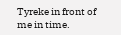Tyreke in front of me in time.